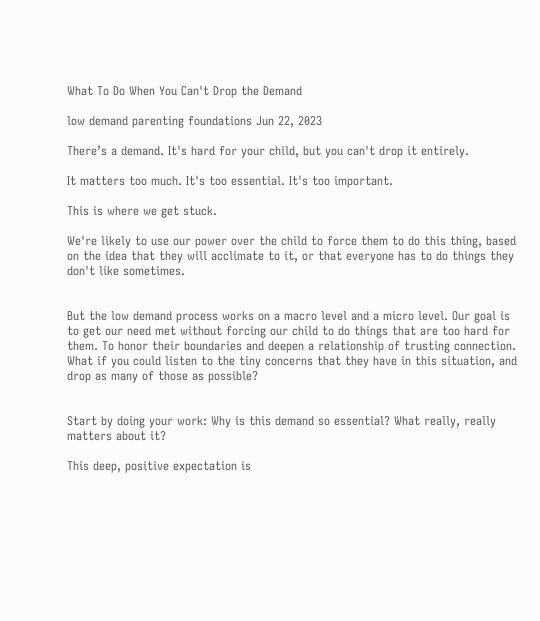What To Do When You Can't Drop the Demand

low demand parenting foundations Jun 22, 2023

There’s a demand. It's hard for your child, but you can't drop it entirely.

It matters too much. It's too essential. It's too important.

This is where we get stuck.

We're likely to use our power over the child to force them to do this thing, based on the idea that they will acclimate to it, or that everyone has to do things they don't like sometimes.


But the low demand process works on a macro level and a micro level. Our goal is to get our need met without forcing our child to do things that are too hard for them. To honor their boundaries and deepen a relationship of trusting connection. What if you could listen to the tiny concerns that they have in this situation, and drop as many of those as possible?


Start by doing your work: Why is this demand so essential? What really, really matters about it?

This deep, positive expectation is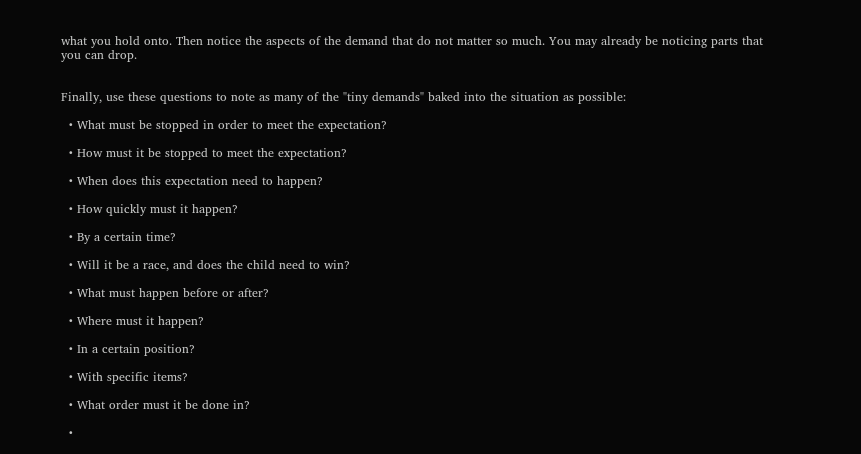what you hold onto. Then notice the aspects of the demand that do not matter so much. You may already be noticing parts that you can drop.


Finally, use these questions to note as many of the "tiny demands" baked into the situation as possible:

  • What must be stopped in order to meet the expectation?

  • How must it be stopped to meet the expectation?

  • When does this expectation need to happen?

  • How quickly must it happen?

  • By a certain time?

  • Will it be a race, and does the child need to win?

  • What must happen before or after?

  • Where must it happen?

  • In a certain position?

  • With specific items?

  • What order must it be done in?

  •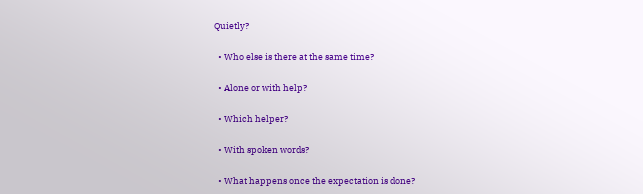Quietly?

  • Who else is there at the same time?

  • Alone or with help?

  • Which helper?

  • With spoken words?

  • What happens once the expectation is done?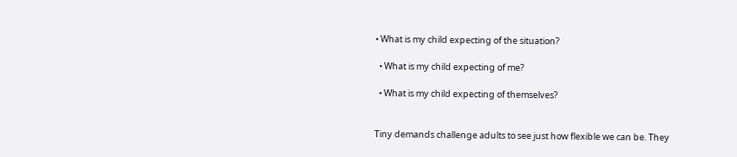• What is my child expecting of the situation?

  • What is my child expecting of me?

  • What is my child expecting of themselves?


Tiny demands challenge adults to see just how flexible we can be. They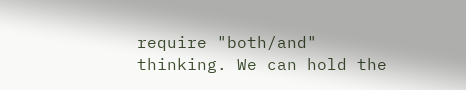require "both/and" thinking. We can hold the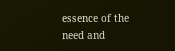essence of the need and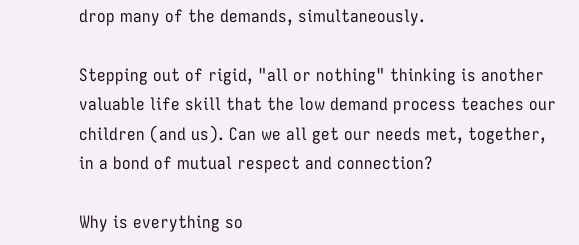drop many of the demands, simultaneously.

Stepping out of rigid, "all or nothing" thinking is another valuable life skill that the low demand process teaches our children (and us). Can we all get our needs met, together, in a bond of mutual respect and connection?

Why is everything so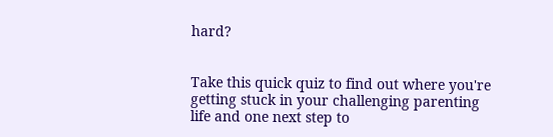hard?


Take this quick quiz to find out where you're getting stuck in your challenging parenting life and one next step to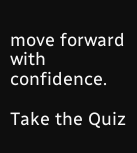move forward with confidence.

Take the Quiz